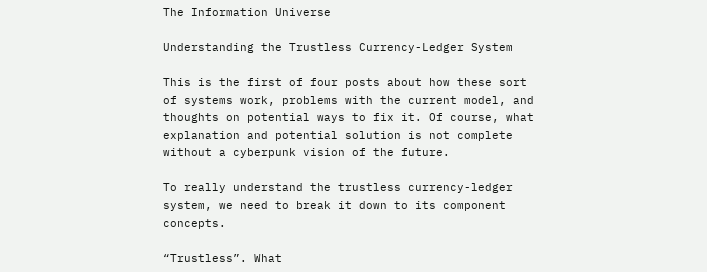The Information Universe

Understanding the Trustless Currency-Ledger System

This is the first of four posts about how these sort of systems work, problems with the current model, and thoughts on potential ways to fix it. Of course, what explanation and potential solution is not complete without a cyberpunk vision of the future.

To really understand the trustless currency-ledger system, we need to break it down to its component concepts.

“Trustless”. What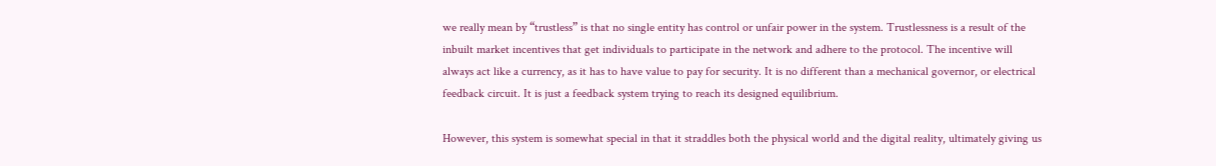we really mean by “trustless” is that no single entity has control or unfair power in the system. Trustlessness is a result of the inbuilt market incentives that get individuals to participate in the network and adhere to the protocol. The incentive will always act like a currency, as it has to have value to pay for security. It is no different than a mechanical governor, or electrical feedback circuit. It is just a feedback system trying to reach its designed equilibrium.

However, this system is somewhat special in that it straddles both the physical world and the digital reality, ultimately giving us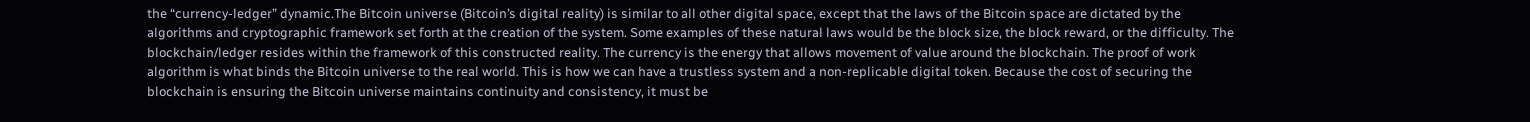the “currency-ledger” dynamic.The Bitcoin universe (Bitcoin’s digital reality) is similar to all other digital space, except that the laws of the Bitcoin space are dictated by the algorithms and cryptographic framework set forth at the creation of the system. Some examples of these natural laws would be the block size, the block reward, or the difficulty. The blockchain/ledger resides within the framework of this constructed reality. The currency is the energy that allows movement of value around the blockchain. The proof of work algorithm is what binds the Bitcoin universe to the real world. This is how we can have a trustless system and a non-replicable digital token. Because the cost of securing the blockchain is ensuring the Bitcoin universe maintains continuity and consistency, it must be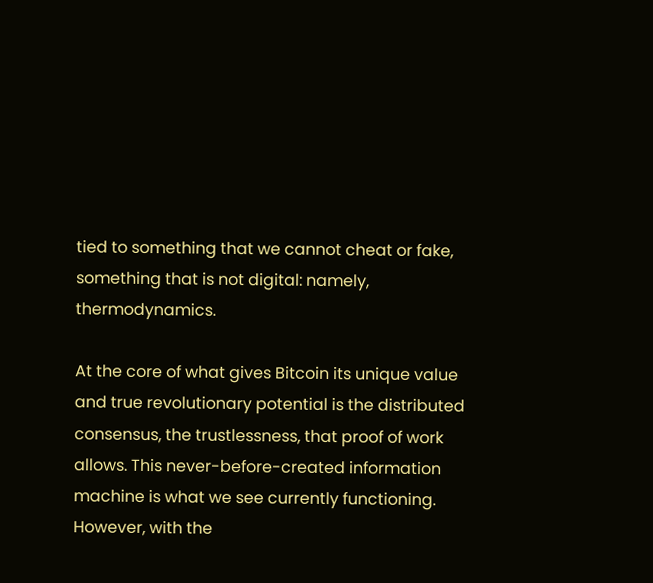tied to something that we cannot cheat or fake, something that is not digital: namely, thermodynamics.

At the core of what gives Bitcoin its unique value and true revolutionary potential is the distributed consensus, the trustlessness, that proof of work allows. This never-before-created information machine is what we see currently functioning. However, with the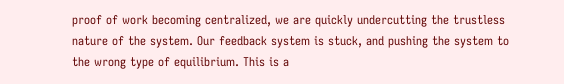proof of work becoming centralized, we are quickly undercutting the trustless nature of the system. Our feedback system is stuck, and pushing the system to the wrong type of equilibrium. This is a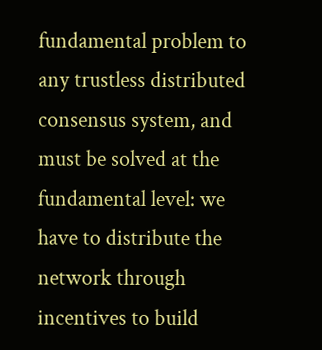fundamental problem to any trustless distributed consensus system, and must be solved at the fundamental level: we have to distribute the network through incentives to build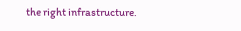the right infrastructure.